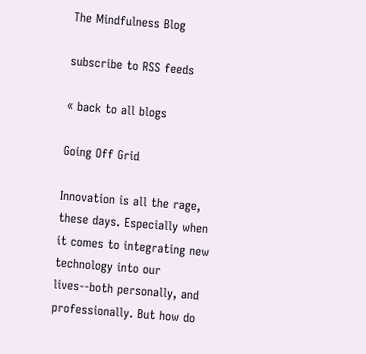The Mindfulness Blog

subscribe to RSS feeds

« back to all blogs

Going Off Grid

Innovation is all the rage, these days. Especially when it comes to integrating new technology into our lives--both personally, and professionally. But how do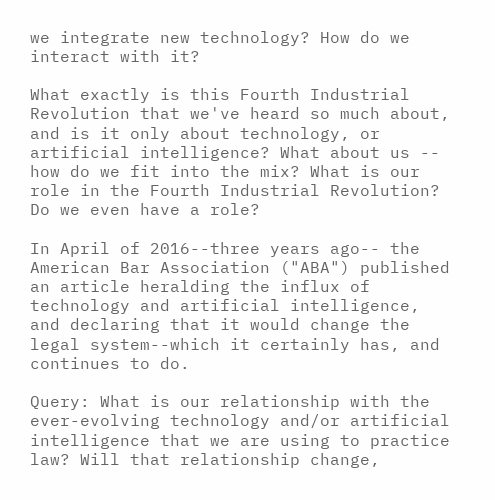we integrate new technology? How do we
interact with it?

What exactly is this Fourth Industrial Revolution that we've heard so much about, and is it only about technology, or artificial intelligence? What about us -- how do we fit into the mix? What is our role in the Fourth Industrial Revolution? Do we even have a role?

In April of 2016--three years ago-- the American Bar Association ("ABA") published an article heralding the influx of technology and artificial intelligence, and declaring that it would change the legal system--which it certainly has, and continues to do.

Query: What is our relationship with the ever-evolving technology and/or artificial intelligence that we are using to practice law? Will that relationship change,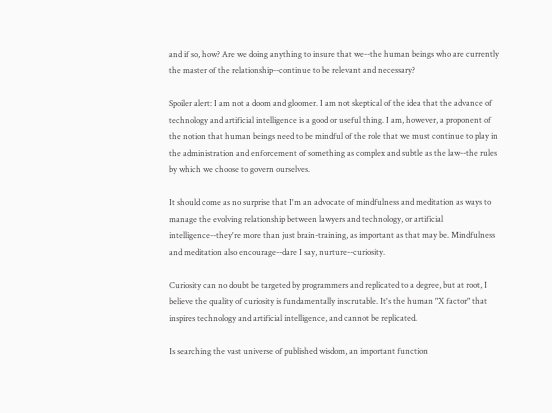and if so, how? Are we doing anything to insure that we--the human beings who are currently the master of the relationship--continue to be relevant and necessary?

Spoiler alert: I am not a doom and gloomer. I am not skeptical of the idea that the advance of technology and artificial intelligence is a good or useful thing. I am, however, a proponent of the notion that human beings need to be mindful of the role that we must continue to play in the administration and enforcement of something as complex and subtle as the law--the rules by which we choose to govern ourselves.

It should come as no surprise that I'm an advocate of mindfulness and meditation as ways to manage the evolving relationship between lawyers and technology, or artificial intelligence--they're more than just brain-training, as important as that may be. Mindfulness and meditation also encourage--dare I say, nurture--curiosity.

Curiosity can no doubt be targeted by programmers and replicated to a degree, but at root, I believe the quality of curiosity is fundamentally inscrutable. It's the human "X factor" that inspires technology and artificial intelligence, and cannot be replicated.

Is searching the vast universe of published wisdom, an important function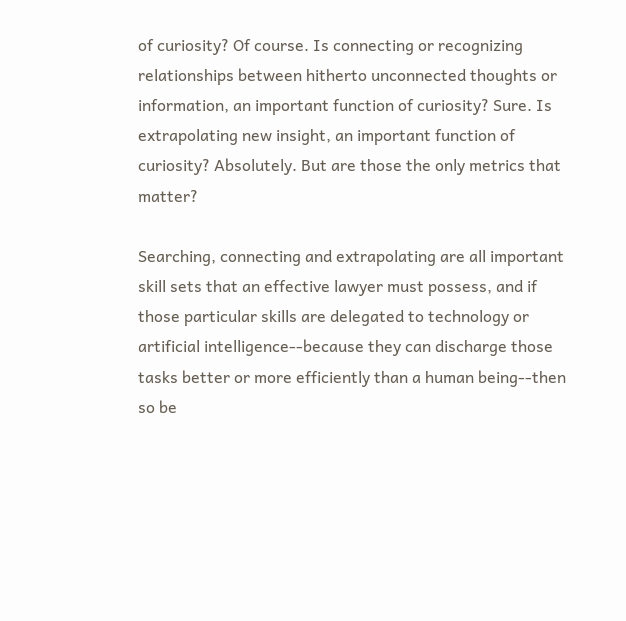of curiosity? Of course. Is connecting or recognizing relationships between hitherto unconnected thoughts or information, an important function of curiosity? Sure. Is extrapolating new insight, an important function of curiosity? Absolutely. But are those the only metrics that matter?

Searching, connecting and extrapolating are all important skill sets that an effective lawyer must possess, and if those particular skills are delegated to technology or artificial intelligence--because they can discharge those tasks better or more efficiently than a human being--then so be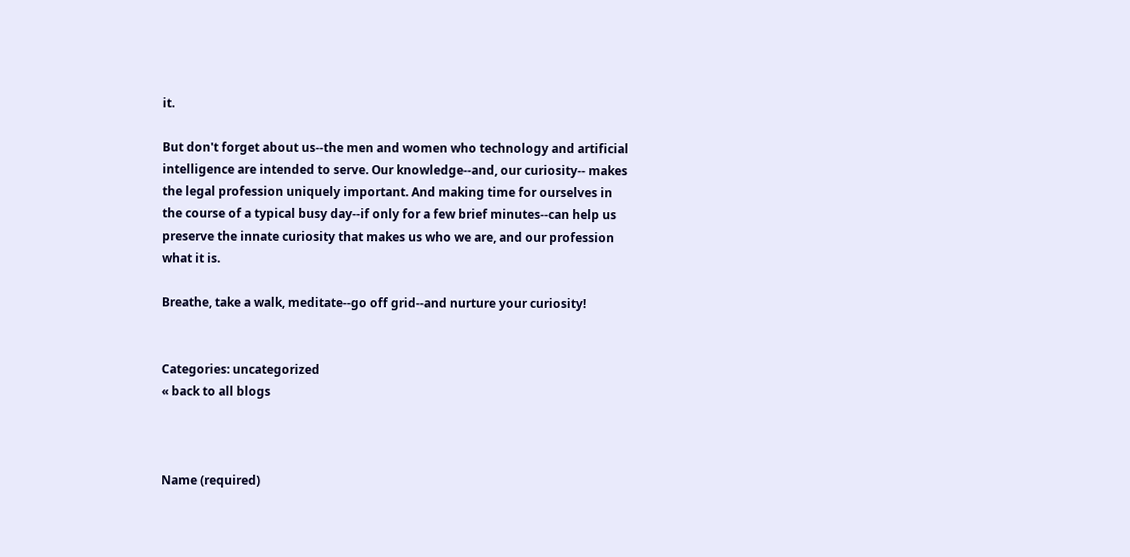it.

But don't forget about us--the men and women who technology and artificial intelligence are intended to serve. Our knowledge--and, our curiosity-- makes the legal profession uniquely important. And making time for ourselves in the course of a typical busy day--if only for a few brief minutes--can help us preserve the innate curiosity that makes us who we are, and our profession what it is.

Breathe, take a walk, meditate--go off grid--and nurture your curiosity!


Categories: uncategorized
« back to all blogs



Name (required)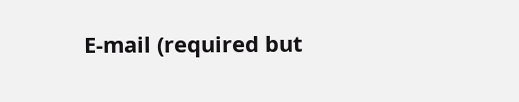E-mail (required but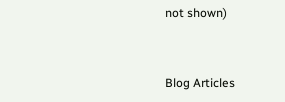not shown)


Blog Articles